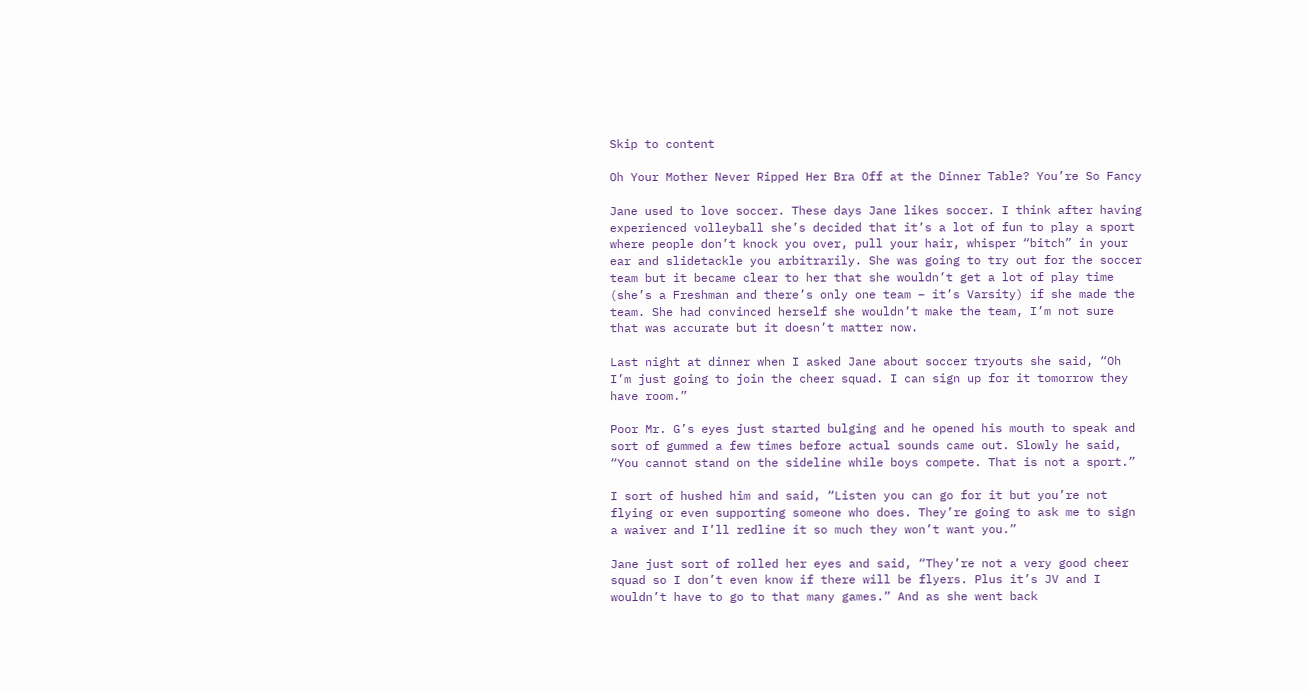Skip to content

Oh Your Mother Never Ripped Her Bra Off at the Dinner Table? You’re So Fancy

Jane used to love soccer. These days Jane likes soccer. I think after having experienced volleyball she’s decided that it’s a lot of fun to play a sport where people don’t knock you over, pull your hair, whisper “bitch” in your ear and slidetackle you arbitrarily. She was going to try out for the soccer team but it became clear to her that she wouldn’t get a lot of play time (she’s a Freshman and there’s only one team – it’s Varsity) if she made the team. She had convinced herself she wouldn’t make the team, I’m not sure that was accurate but it doesn’t matter now.

Last night at dinner when I asked Jane about soccer tryouts she said, “Oh I’m just going to join the cheer squad. I can sign up for it tomorrow they have room.”

Poor Mr. G’s eyes just started bulging and he opened his mouth to speak and sort of gummed a few times before actual sounds came out. Slowly he said, “You cannot stand on the sideline while boys compete. That is not a sport.”

I sort of hushed him and said, “Listen you can go for it but you’re not flying or even supporting someone who does. They’re going to ask me to sign a waiver and I’ll redline it so much they won’t want you.”

Jane just sort of rolled her eyes and said, “They’re not a very good cheer squad so I don’t even know if there will be flyers. Plus it’s JV and I wouldn’t have to go to that many games.” And as she went back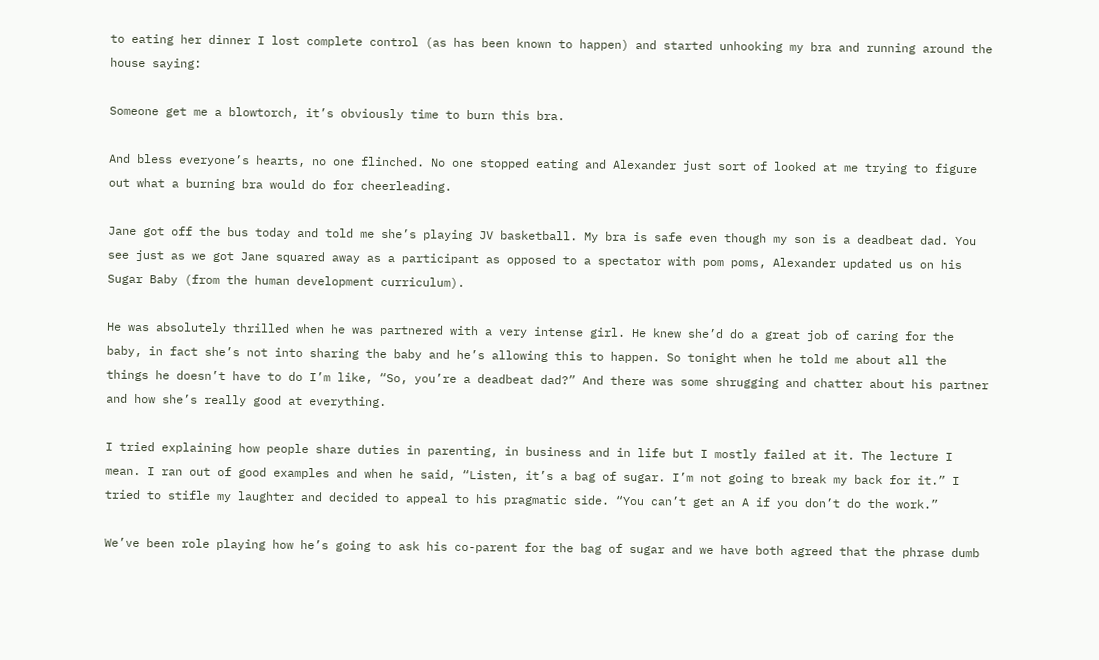to eating her dinner I lost complete control (as has been known to happen) and started unhooking my bra and running around the house saying:

Someone get me a blowtorch, it’s obviously time to burn this bra.

And bless everyone’s hearts, no one flinched. No one stopped eating and Alexander just sort of looked at me trying to figure out what a burning bra would do for cheerleading.

Jane got off the bus today and told me she’s playing JV basketball. My bra is safe even though my son is a deadbeat dad. You see just as we got Jane squared away as a participant as opposed to a spectator with pom poms, Alexander updated us on his Sugar Baby (from the human development curriculum).

He was absolutely thrilled when he was partnered with a very intense girl. He knew she’d do a great job of caring for the baby, in fact she’s not into sharing the baby and he’s allowing this to happen. So tonight when he told me about all the things he doesn’t have to do I’m like, “So, you’re a deadbeat dad?” And there was some shrugging and chatter about his partner and how she’s really good at everything.

I tried explaining how people share duties in parenting, in business and in life but I mostly failed at it. The lecture I mean. I ran out of good examples and when he said, “Listen, it’s a bag of sugar. I’m not going to break my back for it.” I tried to stifle my laughter and decided to appeal to his pragmatic side. “You can’t get an A if you don’t do the work.”

We’ve been role playing how he’s going to ask his co-parent for the bag of sugar and we have both agreed that the phrase dumb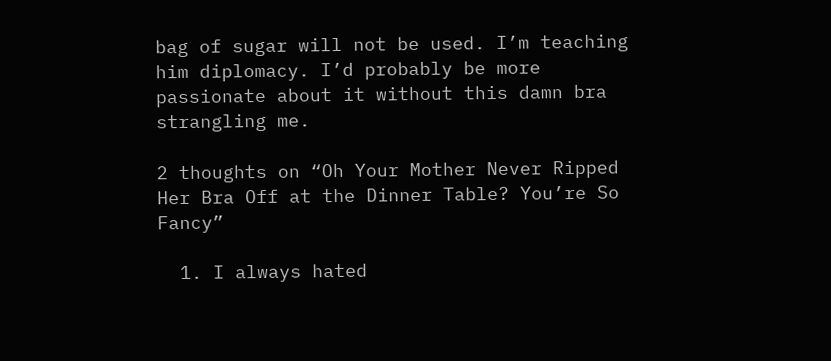bag of sugar will not be used. I’m teaching him diplomacy. I’d probably be more passionate about it without this damn bra strangling me.

2 thoughts on “Oh Your Mother Never Ripped Her Bra Off at the Dinner Table? You’re So Fancy”

  1. I always hated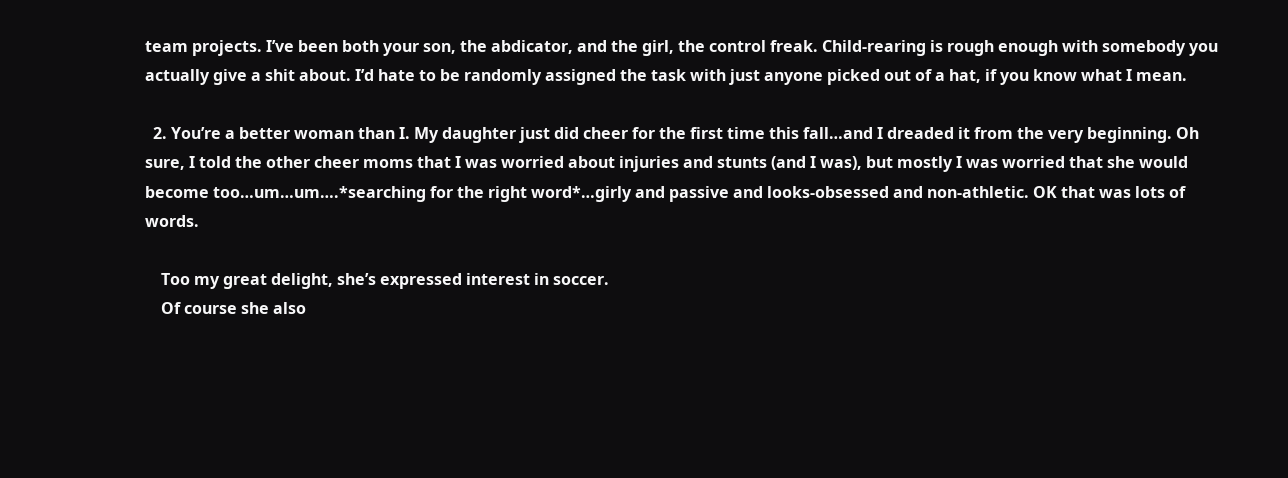team projects. I’ve been both your son, the abdicator, and the girl, the control freak. Child-rearing is rough enough with somebody you actually give a shit about. I’d hate to be randomly assigned the task with just anyone picked out of a hat, if you know what I mean.

  2. You’re a better woman than I. My daughter just did cheer for the first time this fall…and I dreaded it from the very beginning. Oh sure, I told the other cheer moms that I was worried about injuries and stunts (and I was), but mostly I was worried that she would become too…um…um….*searching for the right word*…girly and passive and looks-obsessed and non-athletic. OK that was lots of words.

    Too my great delight, she’s expressed interest in soccer.
    Of course she also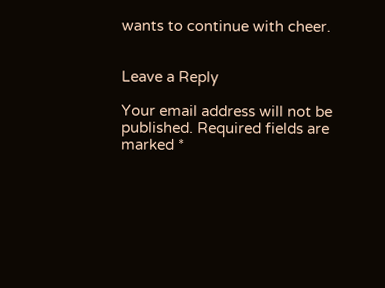wants to continue with cheer.


Leave a Reply

Your email address will not be published. Required fields are marked *